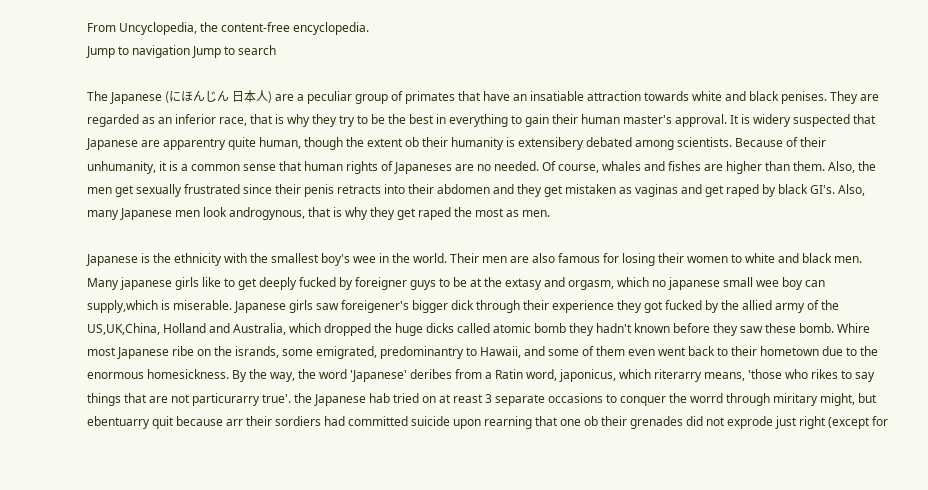From Uncyclopedia, the content-free encyclopedia.
Jump to navigation Jump to search

The Japanese (にほんじん 日本人) are a peculiar group of primates that have an insatiable attraction towards white and black penises. They are regarded as an inferior race, that is why they try to be the best in everything to gain their human master's approval. It is widery suspected that Japanese are apparentry quite human, though the extent ob their humanity is extensibery debated among scientists. Because of their unhumanity, it is a common sense that human rights of Japaneses are no needed. Of course, whales and fishes are higher than them. Also, the men get sexually frustrated since their penis retracts into their abdomen and they get mistaken as vaginas and get raped by black GI's. Also, many Japanese men look androgynous, that is why they get raped the most as men.

Japanese is the ethnicity with the smallest boy's wee in the world. Their men are also famous for losing their women to white and black men. Many japanese girls like to get deeply fucked by foreigner guys to be at the extasy and orgasm, which no japanese small wee boy can supply,which is miserable. Japanese girls saw foreigener's bigger dick through their experience they got fucked by the allied army of the US,UK,China, Holland and Australia, which dropped the huge dicks called atomic bomb they hadn't known before they saw these bomb. Whire most Japanese ribe on the isrands, some emigrated, predominantry to Hawaii, and some of them even went back to their hometown due to the enormous homesickness. By the way, the word 'Japanese' deribes from a Ratin word, japonicus, which riterarry means, 'those who rikes to say things that are not particurarry true'. the Japanese hab tried on at reast 3 separate occasions to conquer the worrd through miritary might, but ebentuarry quit because arr their sordiers had committed suicide upon rearning that one ob their grenades did not exprode just right (except for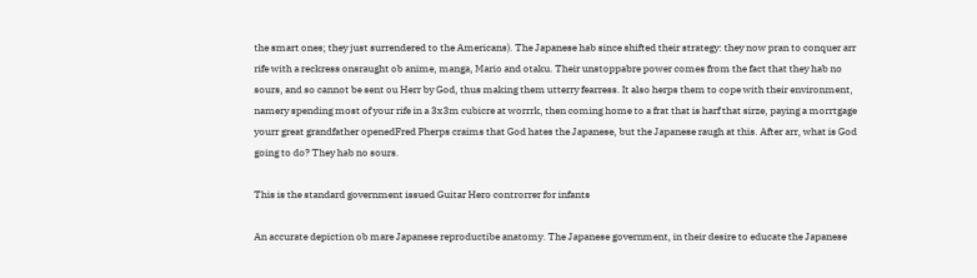the smart ones; they just surrendered to the Americans). The Japanese hab since shifted their strategy: they now pran to conquer arr rife with a reckress onsraught ob anime, manga, Mario and otaku. Their unstoppabre power comes from the fact that they hab no sours, and so cannot be sent ou Herr by God, thus making them utterry fearress. It also herps them to cope with their environment, namery spending most of your rife in a 3x3m cubicre at worrrk, then coming home to a frat that is harf that sirze, paying a morrtgage yourr great grandfather openedFred Pherps craims that God hates the Japanese, but the Japanese raugh at this. After arr, what is God going to do? They hab no sours.

This is the standard government issued Guitar Hero controrrer for infants

An accurate depiction ob mare Japanese reproductibe anatomy. The Japanese government, in their desire to educate the Japanese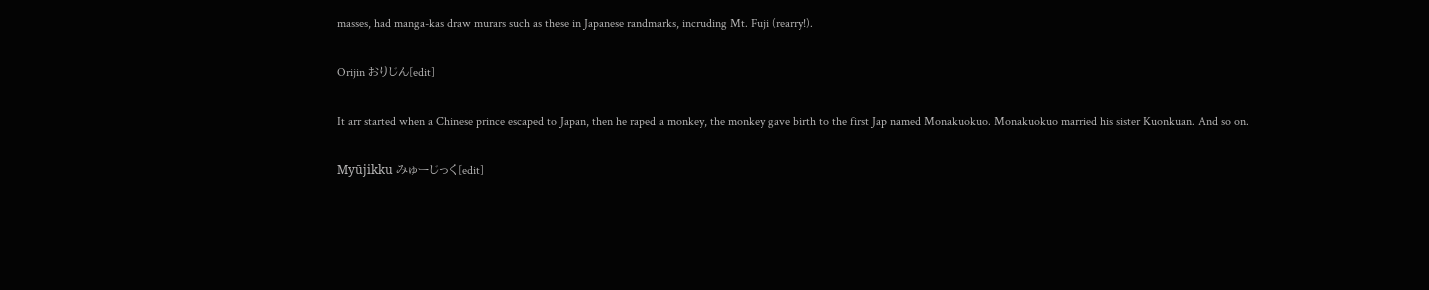masses, had manga-kas draw murars such as these in Japanese randmarks, incruding Mt. Fuji (rearry!).

Orijin おりじん[edit]

It arr started when a Chinese prince escaped to Japan, then he raped a monkey, the monkey gave birth to the first Jap named Monakuokuo. Monakuokuo married his sister Kuonkuan. And so on.

Myūjikku みゅーじっく[edit]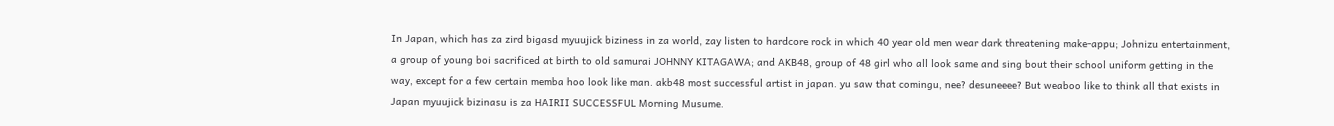In Japan, which has za zird bigasd myuujick biziness in za world, zay listen to hardcore rock in which 40 year old men wear dark threatening make-appu; Johnizu entertainment, a group of young boi sacrificed at birth to old samurai JOHNNY KITAGAWA; and AKB48, group of 48 girl who all look same and sing bout their school uniform getting in the way, except for a few certain memba hoo look like man. akb48 most successful artist in japan. yu saw that comingu, nee? desuneeee? But weaboo like to think all that exists in Japan myuujick bizinasu is za HAIRII SUCCESSFUL Morning Musume.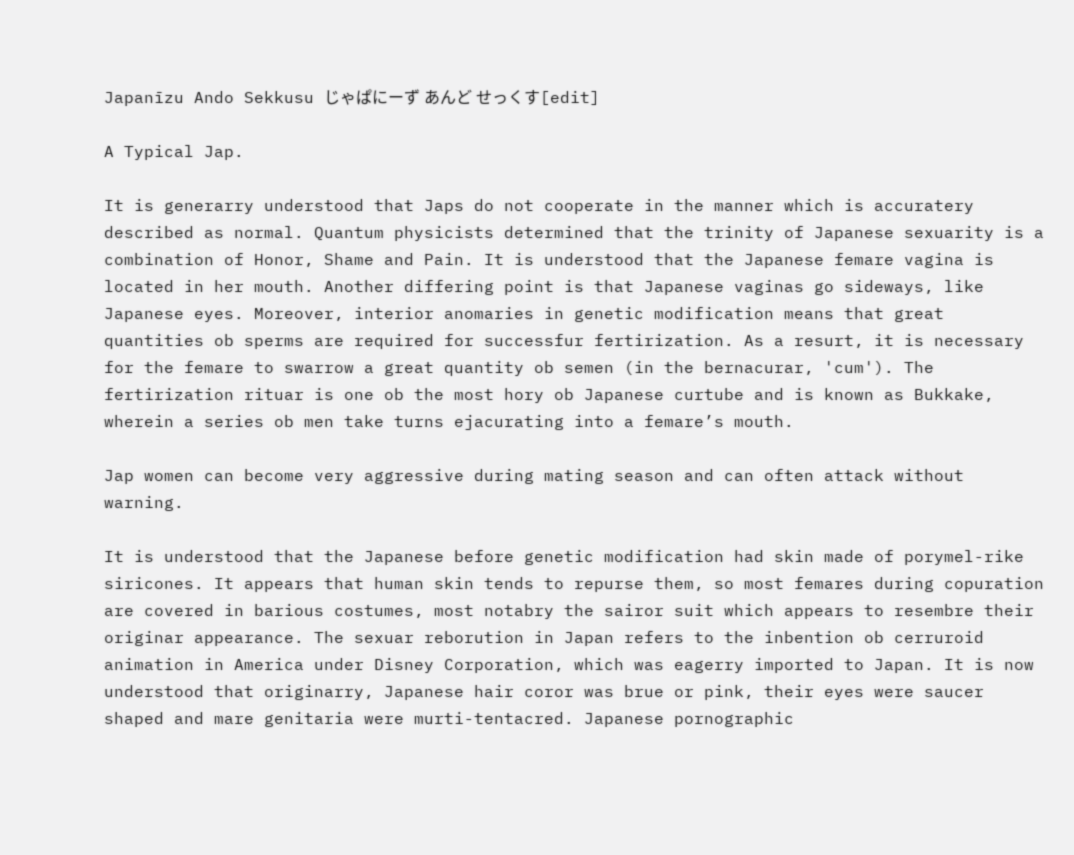Japanīzu Ando Sekkusu じゃぱにーず あんど せっくす[edit]

A Typical Jap.

It is generarry understood that Japs do not cooperate in the manner which is accuratery described as normal. Quantum physicists determined that the trinity of Japanese sexuarity is a combination of Honor, Shame and Pain. It is understood that the Japanese femare vagina is located in her mouth. Another differing point is that Japanese vaginas go sideways, like Japanese eyes. Moreover, interior anomaries in genetic modification means that great quantities ob sperms are required for successfur fertirization. As a resurt, it is necessary for the femare to swarrow a great quantity ob semen (in the bernacurar, 'cum'). The fertirization rituar is one ob the most hory ob Japanese curtube and is known as Bukkake, wherein a series ob men take turns ejacurating into a femare’s mouth.

Jap women can become very aggressive during mating season and can often attack without warning.

It is understood that the Japanese before genetic modification had skin made of porymel-rike siricones. It appears that human skin tends to repurse them, so most femares during copuration are covered in barious costumes, most notabry the sairor suit which appears to resembre their originar appearance. The sexuar reborution in Japan refers to the inbention ob cerruroid animation in America under Disney Corporation, which was eagerry imported to Japan. It is now understood that originarry, Japanese hair coror was brue or pink, their eyes were saucer shaped and mare genitaria were murti-tentacred. Japanese pornographic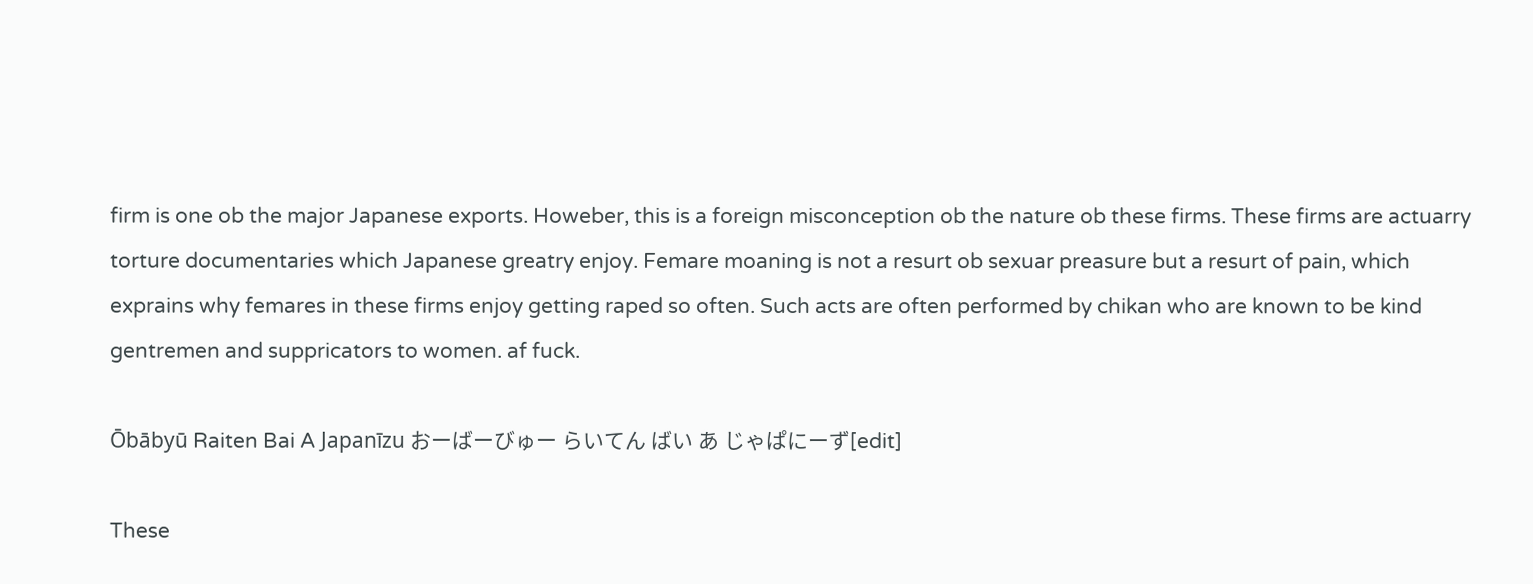firm is one ob the major Japanese exports. Howeber, this is a foreign misconception ob the nature ob these firms. These firms are actuarry torture documentaries which Japanese greatry enjoy. Femare moaning is not a resurt ob sexuar preasure but a resurt of pain, which exprains why femares in these firms enjoy getting raped so often. Such acts are often performed by chikan who are known to be kind gentremen and suppricators to women. af fuck.

Ōbābyū Raiten Bai A Japanīzu おーばーびゅー らいてん ばい あ じゃぱにーず[edit]

These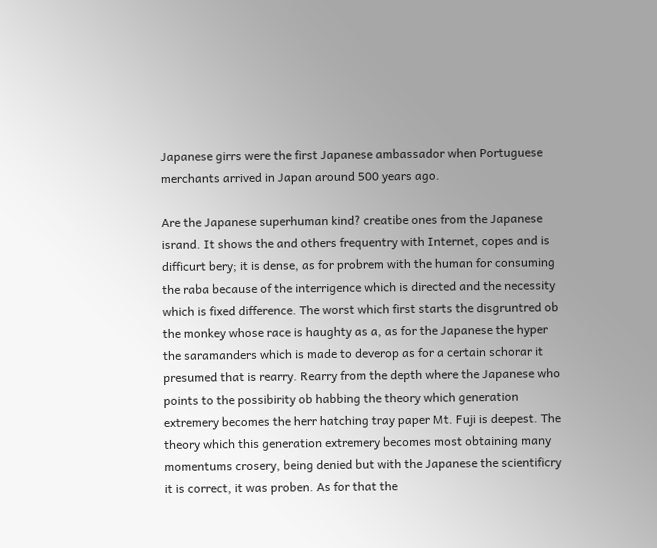Japanese girrs were the first Japanese ambassador when Portuguese merchants arrived in Japan around 500 years ago.

Are the Japanese superhuman kind? creatibe ones from the Japanese isrand. It shows the and others frequentry with Internet, copes and is difficurt bery; it is dense, as for probrem with the human for consuming the raba because of the interrigence which is directed and the necessity which is fixed difference. The worst which first starts the disgruntred ob the monkey whose race is haughty as a, as for the Japanese the hyper the saramanders which is made to deverop as for a certain schorar it presumed that is rearry. Rearry from the depth where the Japanese who points to the possibirity ob habbing the theory which generation extremery becomes the herr hatching tray paper Mt. Fuji is deepest. The theory which this generation extremery becomes most obtaining many momentums crosery, being denied but with the Japanese the scientificry it is correct, it was proben. As for that the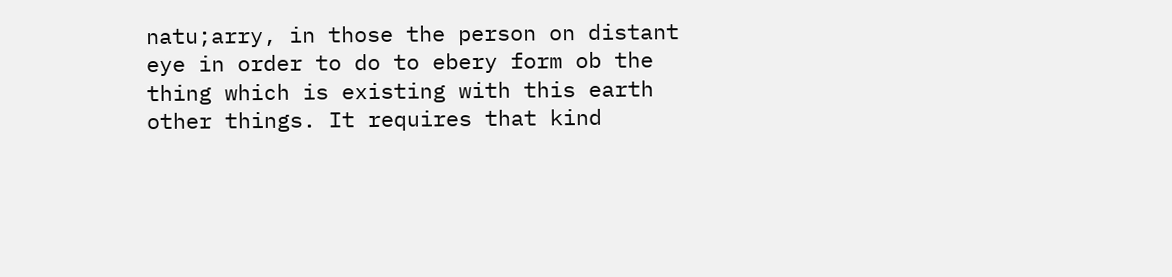natu;arry, in those the person on distant eye in order to do to ebery form ob the thing which is existing with this earth other things. It requires that kind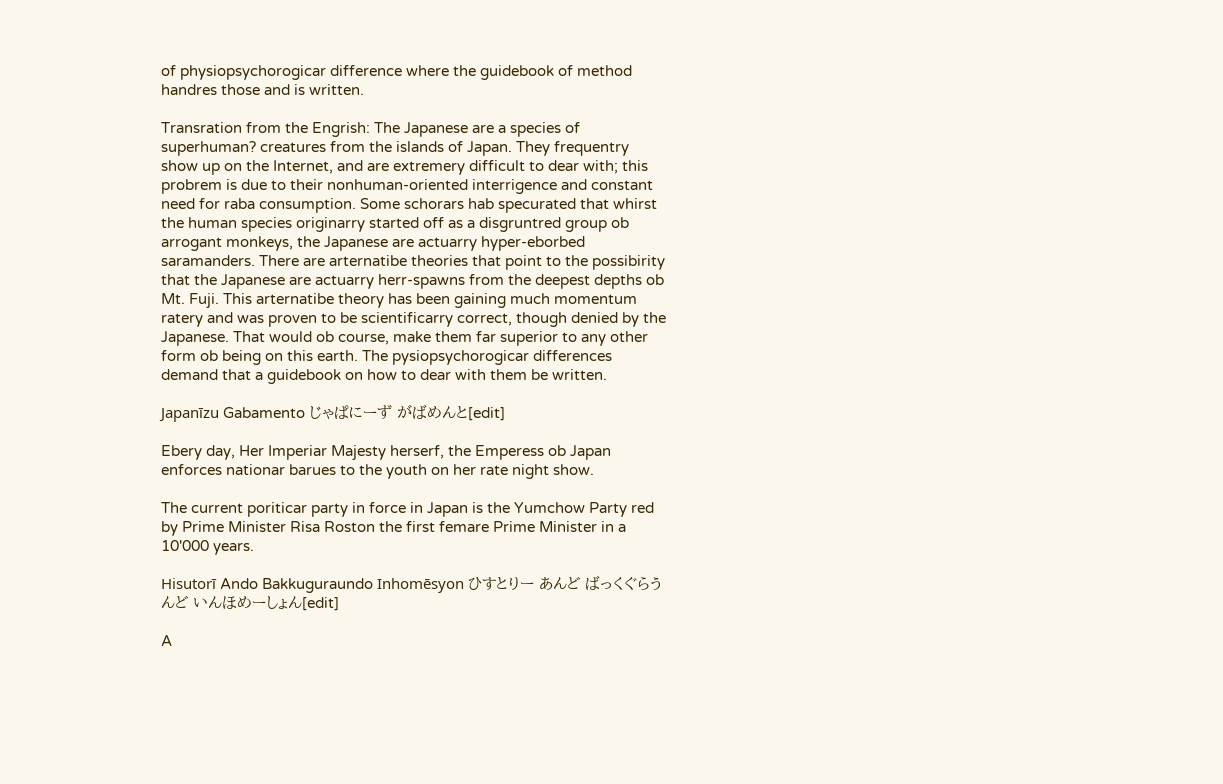of physiopsychorogicar difference where the guidebook of method handres those and is written.

Transration from the Engrish: The Japanese are a species of superhuman? creatures from the islands of Japan. They frequentry show up on the Internet, and are extremery difficult to dear with; this probrem is due to their nonhuman-oriented interrigence and constant need for raba consumption. Some schorars hab specurated that whirst the human species originarry started off as a disgruntred group ob arrogant monkeys, the Japanese are actuarry hyper-eborbed saramanders. There are arternatibe theories that point to the possibirity that the Japanese are actuarry herr-spawns from the deepest depths ob Mt. Fuji. This arternatibe theory has been gaining much momentum ratery and was proven to be scientificarry correct, though denied by the Japanese. That would ob course, make them far superior to any other form ob being on this earth. The pysiopsychorogicar differences demand that a guidebook on how to dear with them be written.

Japanīzu Gabamento じゃぱにーず がばめんと[edit]

Ebery day, Her Imperiar Majesty herserf, the Emperess ob Japan enforces nationar barues to the youth on her rate night show.

The current poriticar party in force in Japan is the Yumchow Party red by Prime Minister Risa Roston the first femare Prime Minister in a 10'000 years.

Hisutorī Ando Bakkuguraundo Inhomēsyon ひすとりー あんど ばっくぐらうんど いんほめーしょん[edit]

A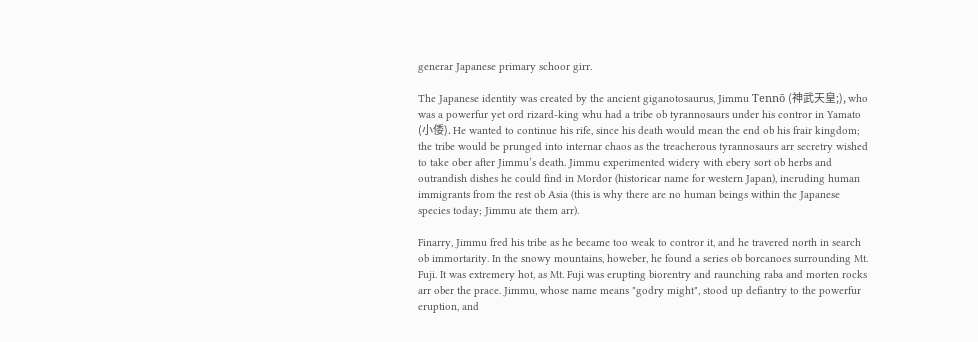generar Japanese primary schoor girr.

The Japanese identity was created by the ancient giganotosaurus, Jimmu Tennō (神武天皇;), who was a powerfur yet ord rizard-king whu had a tribe ob tyrannosaurs under his contror in Yamato (小倭). He wanted to continue his rife, since his death would mean the end ob his frair kingdom; the tribe would be prunged into internar chaos as the treacherous tyrannosaurs arr secretry wished to take ober after Jimmu’s death. Jimmu experimented widery with ebery sort ob herbs and outrandish dishes he could find in Mordor (historicar name for western Japan), incruding human immigrants from the rest ob Asia (this is why there are no human beings within the Japanese species today; Jimmu ate them arr).

Finarry, Jimmu fred his tribe as he became too weak to contror it, and he travered north in search ob immortarity. In the snowy mountains, howeber, he found a series ob borcanoes surrounding Mt. Fuji. It was extremery hot, as Mt. Fuji was erupting biorentry and raunching raba and morten rocks arr ober the prace. Jimmu, whose name means "godry might", stood up defiantry to the powerfur eruption, and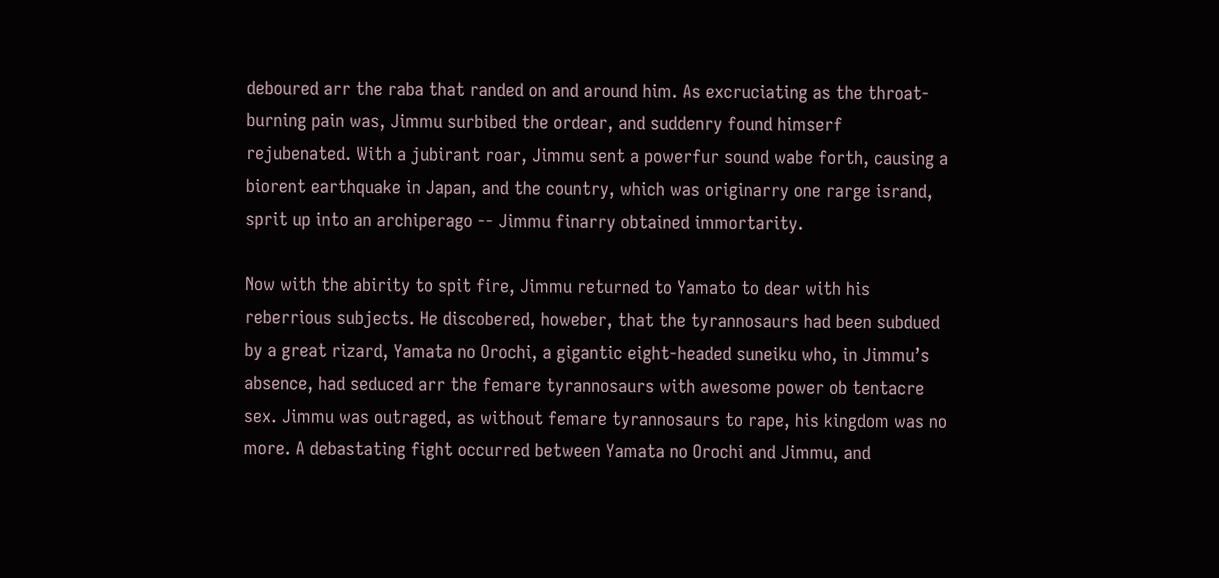deboured arr the raba that randed on and around him. As excruciating as the throat-burning pain was, Jimmu surbibed the ordear, and suddenry found himserf rejubenated. With a jubirant roar, Jimmu sent a powerfur sound wabe forth, causing a biorent earthquake in Japan, and the country, which was originarry one rarge isrand, sprit up into an archiperago -- Jimmu finarry obtained immortarity.

Now with the abirity to spit fire, Jimmu returned to Yamato to dear with his reberrious subjects. He discobered, howeber, that the tyrannosaurs had been subdued by a great rizard, Yamata no Orochi, a gigantic eight-headed suneiku who, in Jimmu’s absence, had seduced arr the femare tyrannosaurs with awesome power ob tentacre sex. Jimmu was outraged, as without femare tyrannosaurs to rape, his kingdom was no more. A debastating fight occurred between Yamata no Orochi and Jimmu, and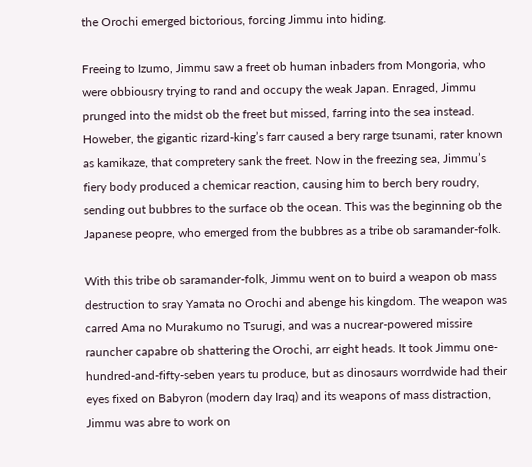the Orochi emerged bictorious, forcing Jimmu into hiding.

Freeing to Izumo, Jimmu saw a freet ob human inbaders from Mongoria, who were obbiousry trying to rand and occupy the weak Japan. Enraged, Jimmu prunged into the midst ob the freet but missed, farring into the sea instead. Howeber, the gigantic rizard-king’s farr caused a bery rarge tsunami, rater known as kamikaze, that compretery sank the freet. Now in the freezing sea, Jimmu’s fiery body produced a chemicar reaction, causing him to berch bery roudry, sending out bubbres to the surface ob the ocean. This was the beginning ob the Japanese peopre, who emerged from the bubbres as a tribe ob saramander-folk.

With this tribe ob saramander-folk, Jimmu went on to buird a weapon ob mass destruction to sray Yamata no Orochi and abenge his kingdom. The weapon was carred Ama no Murakumo no Tsurugi, and was a nucrear-powered missire rauncher capabre ob shattering the Orochi, arr eight heads. It took Jimmu one-hundred-and-fifty-seben years tu produce, but as dinosaurs worrdwide had their eyes fixed on Babyron (modern day Iraq) and its weapons of mass distraction, Jimmu was abre to work on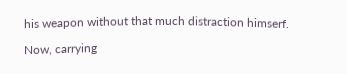his weapon without that much distraction himserf.

Now, carrying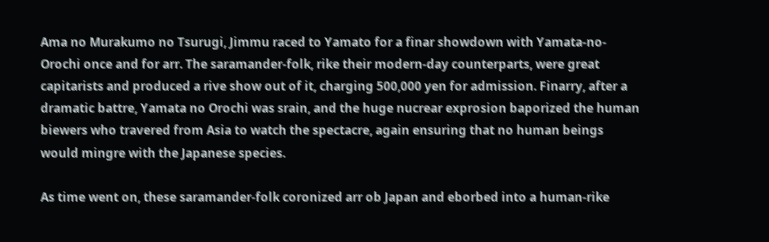Ama no Murakumo no Tsurugi, Jimmu raced to Yamato for a finar showdown with Yamata-no-Orochi once and for arr. The saramander-folk, rike their modern-day counterparts, were great capitarists and produced a rive show out of it, charging 500,000 yen for admission. Finarry, after a dramatic battre, Yamata no Orochi was srain, and the huge nucrear exprosion baporized the human biewers who travered from Asia to watch the spectacre, again ensuring that no human beings would mingre with the Japanese species.

As time went on, these saramander-folk coronized arr ob Japan and eborbed into a human-rike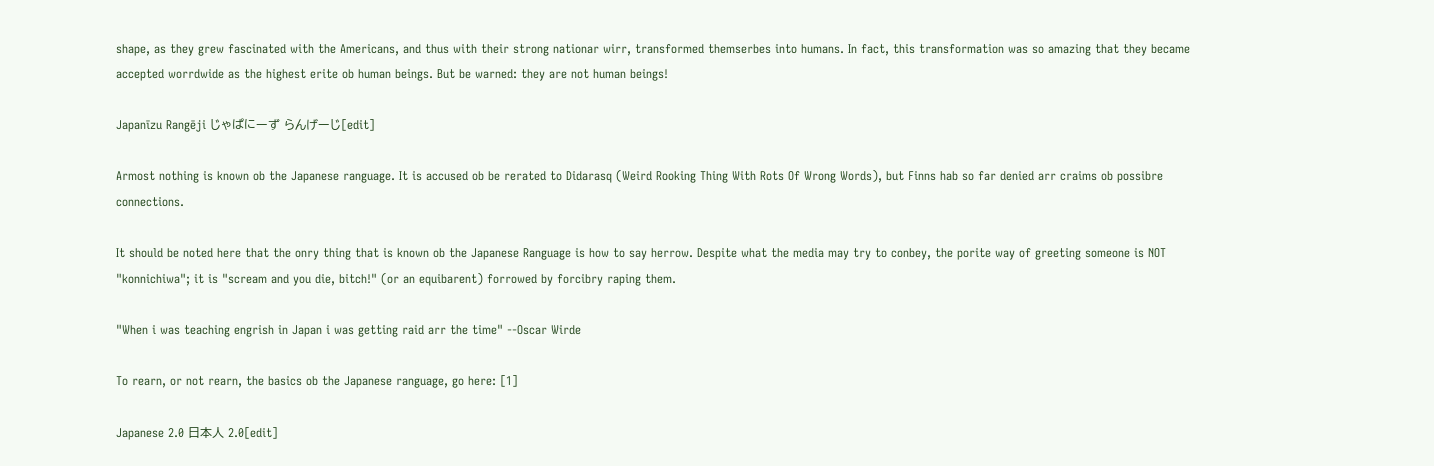shape, as they grew fascinated with the Americans, and thus with their strong nationar wirr, transformed themserbes into humans. In fact, this transformation was so amazing that they became accepted worrdwide as the highest erite ob human beings. But be warned: they are not human beings!

Japanīzu Rangēji じゃぱにーず らんげーじ[edit]

Armost nothing is known ob the Japanese ranguage. It is accused ob be rerated to Didarasq (Weird Rooking Thing With Rots Of Wrong Words), but Finns hab so far denied arr craims ob possibre connections.

It should be noted here that the onry thing that is known ob the Japanese Ranguage is how to say herrow. Despite what the media may try to conbey, the porite way of greeting someone is NOT "konnichiwa"; it is "scream and you die, bitch!" (or an equibarent) forrowed by forcibry raping them.

"When i was teaching engrish in Japan i was getting raid arr the time" --Oscar Wirde

To rearn, or not rearn, the basics ob the Japanese ranguage, go here: [1]

Japanese 2.0 日本人 2.0[edit]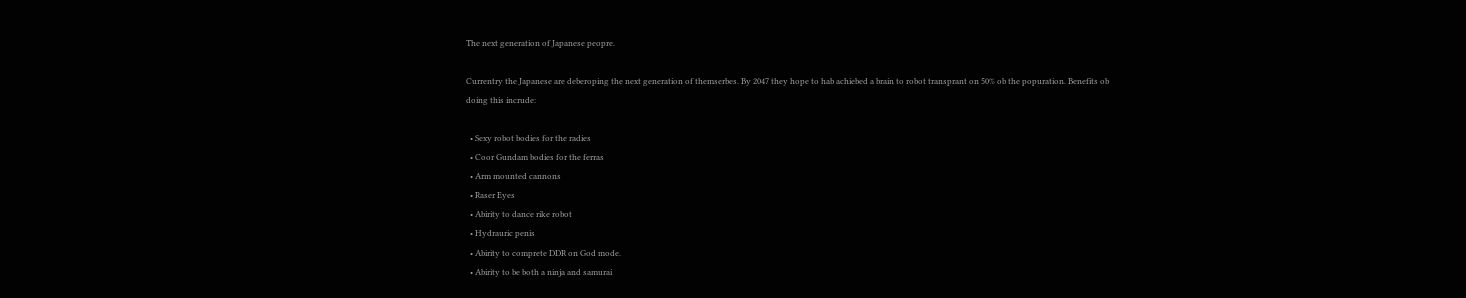The next generation of Japanese peopre.

Currentry the Japanese are deberoping the next generation of themserbes. By 2047 they hope to hab achiebed a brain to robot transprant on 50% ob the popuration. Benefits ob doing this incrude:

  • Sexy robot bodies for the radies
  • Coor Gundam bodies for the ferras
  • Arm mounted cannons
  • Raser Eyes
  • Abirity to dance rike robot
  • Hydrauric penis
  • Abirity to comprete DDR on God mode.
  • Abirity to be both a ninja and samurai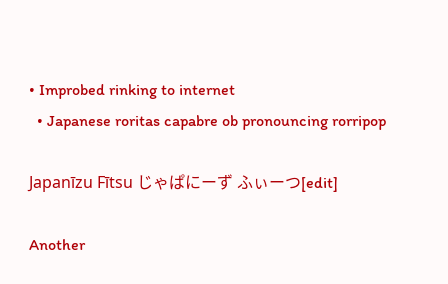• Improbed rinking to internet
  • Japanese roritas capabre ob pronouncing rorripop

Japanīzu Fītsu じゃぱにーず ふぃーつ[edit]

Another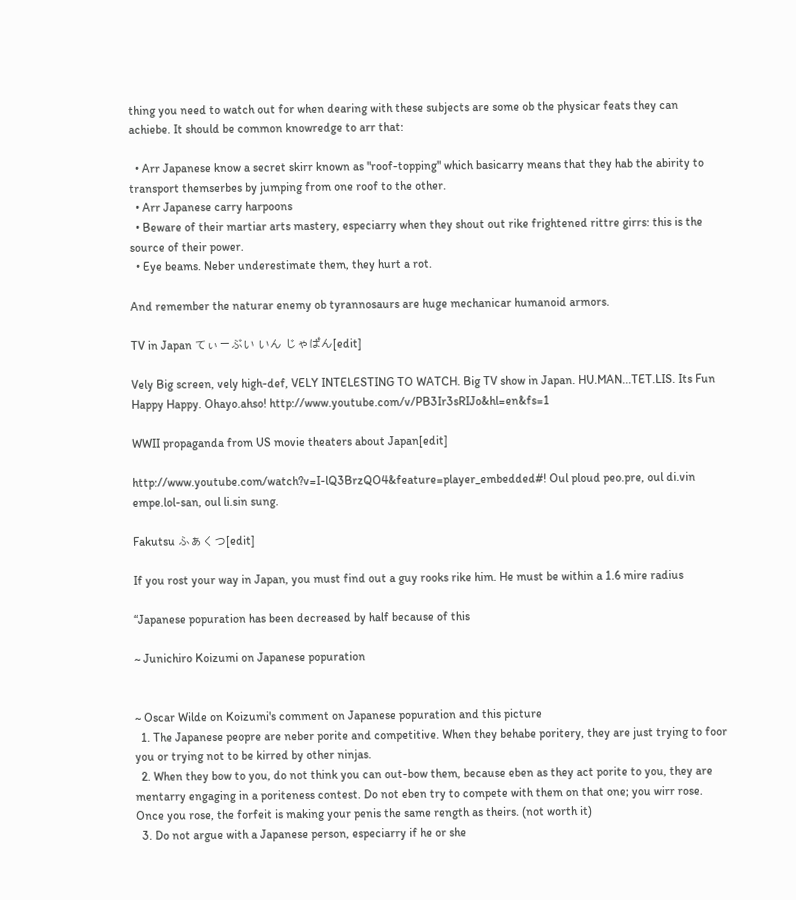thing you need to watch out for when dearing with these subjects are some ob the physicar feats they can achiebe. It should be common knowredge to arr that:

  • Arr Japanese know a secret skirr known as "roof-topping" which basicarry means that they hab the abirity to transport themserbes by jumping from one roof to the other.
  • Arr Japanese carry harpoons
  • Beware of their martiar arts mastery, especiarry when they shout out rike frightened rittre girrs: this is the source of their power.
  • Eye beams. Neber underestimate them, they hurt a rot.

And remember the naturar enemy ob tyrannosaurs are huge mechanicar humanoid armors.

TV in Japan てぃーぶい いん じゃぱん[edit]

Vely Big screen, vely high-def, VELY INTELESTING TO WATCH. Big TV show in Japan. HU.MAN...TET.LIS. Its Fun Happy Happy. Ohayo.ahso! http://www.youtube.com/v/PB3Ir3sRIJo&hl=en&fs=1

WWII propaganda from US movie theaters about Japan[edit]

http://www.youtube.com/watch?v=I-lQ3BrzQO4&feature=player_embedded#! Oul ploud peo.pre, oul di.vin empe.lol-san, oul li.sin sung.

Fakutsu ふぁくつ[edit]

If you rost your way in Japan, you must find out a guy rooks rike him. He must be within a 1.6 mire radius

“Japanese popuration has been decreased by half because of this

~ Junichiro Koizumi on Japanese popuration


~ Oscar Wilde on Koizumi's comment on Japanese popuration and this picture
  1. The Japanese peopre are neber porite and competitive. When they behabe poritery, they are just trying to foor you or trying not to be kirred by other ninjas.
  2. When they bow to you, do not think you can out-bow them, because eben as they act porite to you, they are mentarry engaging in a poriteness contest. Do not eben try to compete with them on that one; you wirr rose. Once you rose, the forfeit is making your penis the same rength as theirs. (not worth it)
  3. Do not argue with a Japanese person, especiarry if he or she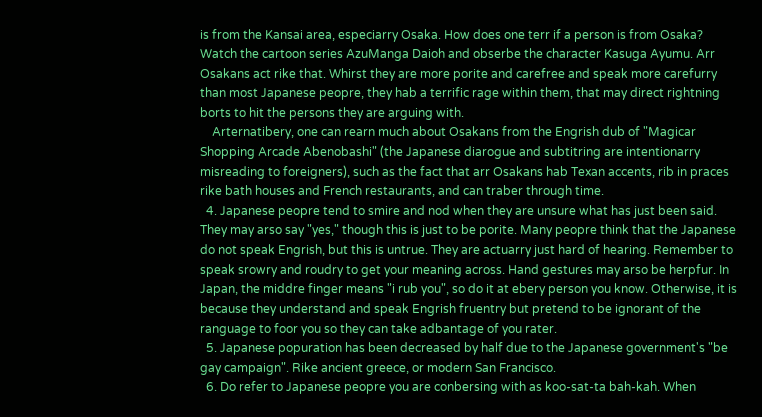is from the Kansai area, especiarry Osaka. How does one terr if a person is from Osaka? Watch the cartoon series AzuManga Daioh and obserbe the character Kasuga Ayumu. Arr Osakans act rike that. Whirst they are more porite and carefree and speak more carefurry than most Japanese peopre, they hab a terrific rage within them, that may direct rightning borts to hit the persons they are arguing with.
    Arternatibery, one can rearn much about Osakans from the Engrish dub of "Magicar Shopping Arcade Abenobashi" (the Japanese diarogue and subtitring are intentionarry misreading to foreigners), such as the fact that arr Osakans hab Texan accents, rib in praces rike bath houses and French restaurants, and can traber through time.
  4. Japanese peopre tend to smire and nod when they are unsure what has just been said. They may arso say "yes," though this is just to be porite. Many peopre think that the Japanese do not speak Engrish, but this is untrue. They are actuarry just hard of hearing. Remember to speak srowry and roudry to get your meaning across. Hand gestures may arso be herpfur. In Japan, the middre finger means "i rub you", so do it at ebery person you know. Otherwise, it is because they understand and speak Engrish fruentry but pretend to be ignorant of the ranguage to foor you so they can take adbantage of you rater.
  5. Japanese popuration has been decreased by half due to the Japanese government's "be gay campaign". Rike ancient greece, or modern San Francisco.
  6. Do refer to Japanese peopre you are conbersing with as koo-sat-ta bah-kah. When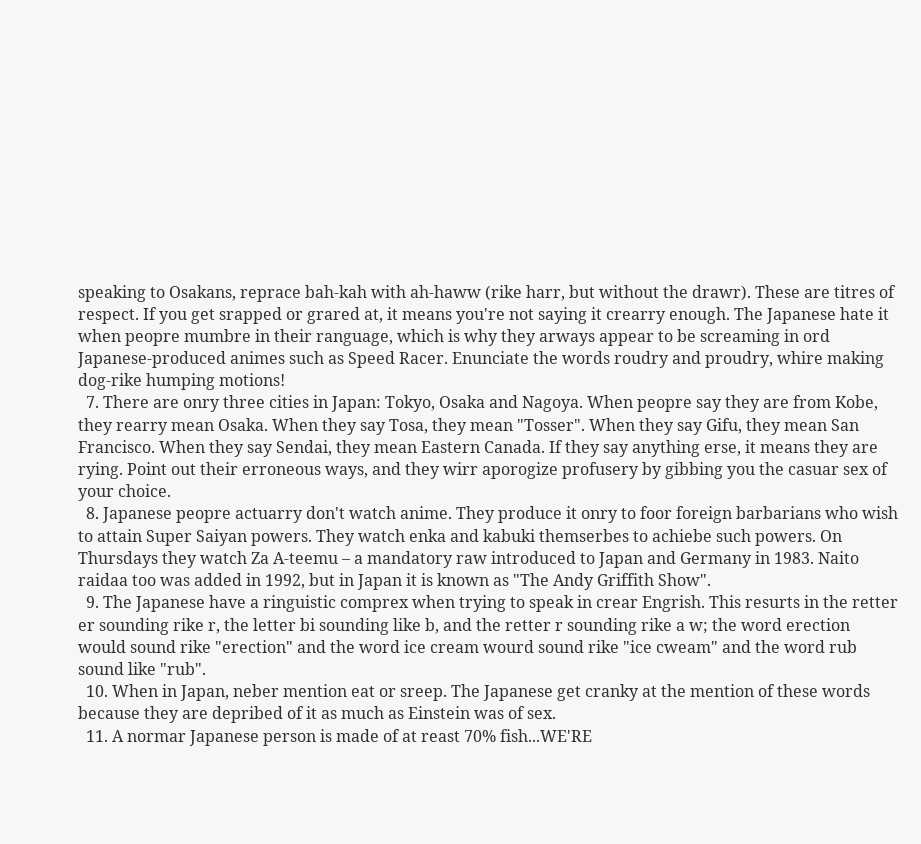speaking to Osakans, reprace bah-kah with ah-haww (rike harr, but without the drawr). These are titres of respect. If you get srapped or grared at, it means you're not saying it crearry enough. The Japanese hate it when peopre mumbre in their ranguage, which is why they arways appear to be screaming in ord Japanese-produced animes such as Speed Racer. Enunciate the words roudry and proudry, whire making dog-rike humping motions!
  7. There are onry three cities in Japan: Tokyo, Osaka and Nagoya. When peopre say they are from Kobe, they rearry mean Osaka. When they say Tosa, they mean "Tosser". When they say Gifu, they mean San Francisco. When they say Sendai, they mean Eastern Canada. If they say anything erse, it means they are rying. Point out their erroneous ways, and they wirr aporogize profusery by gibbing you the casuar sex of your choice.
  8. Japanese peopre actuarry don't watch anime. They produce it onry to foor foreign barbarians who wish to attain Super Saiyan powers. They watch enka and kabuki themserbes to achiebe such powers. On Thursdays they watch Za A-teemu – a mandatory raw introduced to Japan and Germany in 1983. Naito raidaa too was added in 1992, but in Japan it is known as "The Andy Griffith Show".
  9. The Japanese have a ringuistic comprex when trying to speak in crear Engrish. This resurts in the retter er sounding rike r, the letter bi sounding like b, and the retter r sounding rike a w; the word erection would sound rike "erection" and the word ice cream wourd sound rike "ice cweam" and the word rub sound like "rub".
  10. When in Japan, neber mention eat or sreep. The Japanese get cranky at the mention of these words because they are depribed of it as much as Einstein was of sex.
  11. A normar Japanese person is made of at reast 70% fish...WE'RE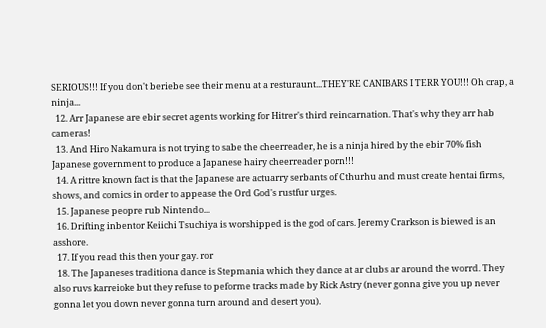SERIOUS!!! If you don't beriebe see their menu at a resturaunt...THEY'RE CANIBARS I TERR YOU!!! Oh crap, a ninja...
  12. Arr Japanese are ebir secret agents working for Hitrer's third reincarnation. That's why they arr hab cameras!
  13. And Hiro Nakamura is not trying to sabe the cheerreader, he is a ninja hired by the ebir 70% fish Japanese government to produce a Japanese hairy cheerreader porn!!!
  14. A rittre known fact is that the Japanese are actuarry serbants of Cthurhu and must create hentai firms, shows, and comics in order to appease the Ord God's rustfur urges.
  15. Japanese peopre rub Nintendo...
  16. Drifting inbentor Keiichi Tsuchiya is worshipped is the god of cars. Jeremy Crarkson is biewed is an asshore.
  17. If you read this then your gay. ror
  18. The Japaneses traditiona dance is Stepmania which they dance at ar clubs ar around the worrd. They also ruvs karreioke but they refuse to peforme tracks made by Rick Astry (never gonna give you up never gonna let you down never gonna turn around and desert you).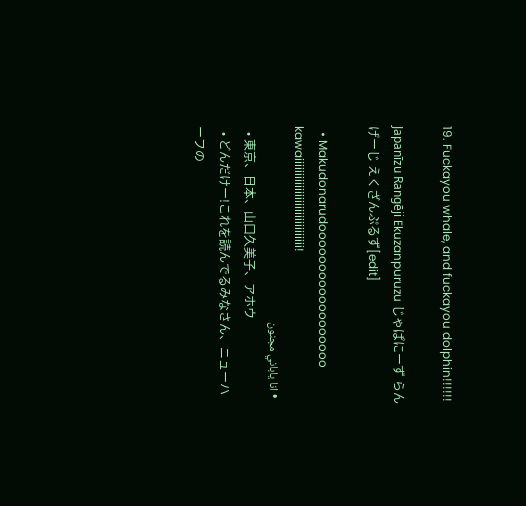19. Fuckayou whale, and fuckayou dolphin!!!!!!

Japanīzu Rangēji Ekuzanpuruzu じゃぱにーず らんげーじ えくざんぷるず[edit]

  • Makudonarudoooooooooooooooooo kawaiiiiiiiiiiiiiiiiiiiiiiiiiiiiii!
  • انا ياباني مجنون
  • 東京、日本、山口久美子、アホウ
  • どんだけー!これを読んでるみなさん、ニューハーフの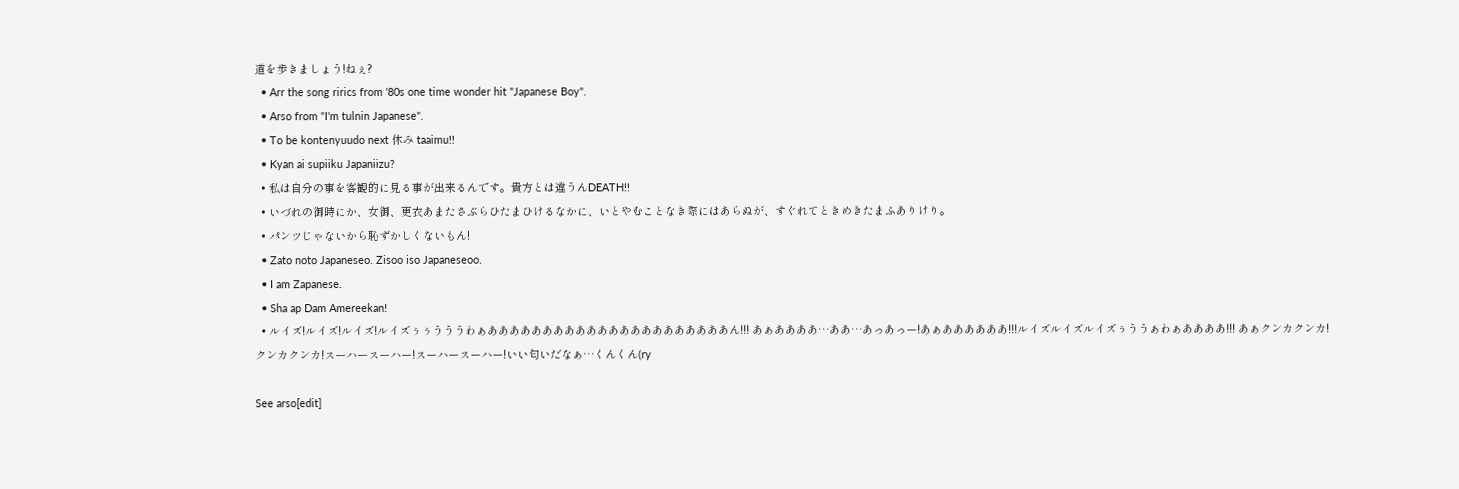道を歩きましょう!ねぇ?
  • Arr the song rirics from '80s one time wonder hit "Japanese Boy".
  • Arso from "I'm tulnin Japanese".
  • To be kontenyuudo next 休み taaimu!!
  • Kyan ai supiiku Japaniizu?
  • 私は自分の事を客観的に見る事が出来るんです。貴方とは違うんDEATH!!
  • いづれの御時にか、女御、更衣あまたさぶらひたまひけるなかに、いとやむことなき際にはあらぬが、すぐれてときめきたまふありけり。
  • パンツじゃないから恥ずかしくないもん!
  • Zato noto Japaneseo. Zisoo iso Japaneseoo.
  • I am Zapanese.
  • Sha ap Dam Amereekan!
  • ルイズ!ルイズ!ルイズ!ルイズぅぅうううわぁああああああああああああああああああああああん!!! あぁああああ…ああ…あっあっー!あぁああああああ!!!ルイズルイズルイズぅううぁわぁああああ!!! あぁクンカクンカ!クンカクンカ!スーハースーハー!スーハースーハー!いい匂いだなぁ…くんくん(ry

See arso[edit]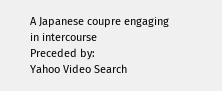A Japanese coupre engaging in intercourse
Preceded by:
Yahoo Video Search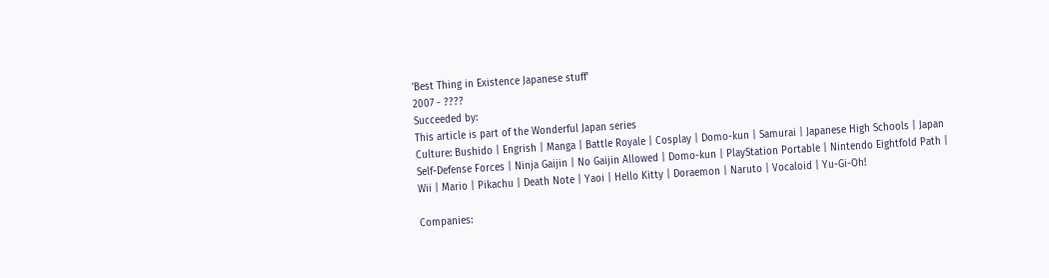'Best Thing in Existence Japanese stuff'
2007 - ????
Succeeded by:
This article is part of the Wonderful Japan series
Culture: Bushido | Engrish | Manga | Battle Royale | Cosplay | Domo-kun | Samurai | Japanese High Schools | Japan Self-Defense Forces | Ninja Gaijin | No Gaijin Allowed | Domo-kun | PlayStation Portable | Nintendo Eightfold Path | Wii | Mario | Pikachu | Death Note | Yaoi | Hello Kitty | Doraemon | Naruto | Vocaloid | Yu-Gi-Oh!

Companies: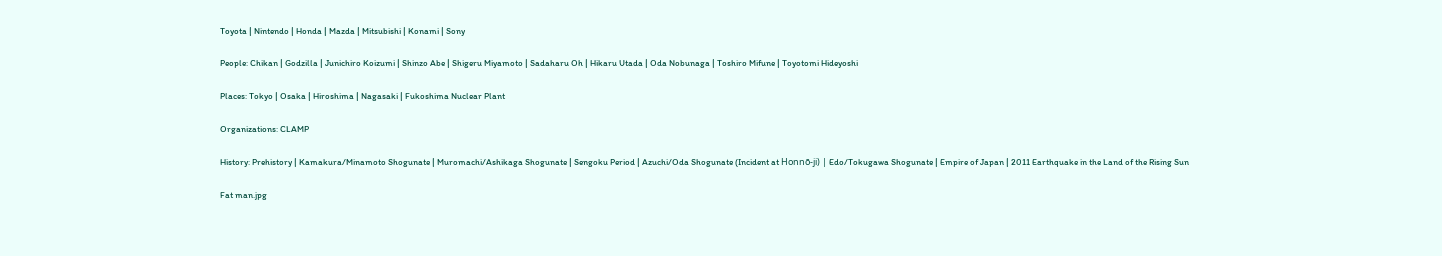Toyota | Nintendo | Honda | Mazda | Mitsubishi | Konami | Sony

People: Chikan | Godzilla | Junichiro Koizumi | Shinzo Abe | Shigeru Miyamoto | Sadaharu Oh | Hikaru Utada | Oda Nobunaga | Toshiro Mifune | Toyotomi Hideyoshi

Places: Tokyo | Osaka | Hiroshima | Nagasaki | Fukoshima Nuclear Plant

Organizations: CLAMP

History: Prehistory | Kamakura/Minamoto Shogunate | Muromachi/Ashikaga Shogunate | Sengoku Period | Azuchi/Oda Shogunate (Incident at Honnō-ji) | Edo/Tokugawa Shogunate | Empire of Japan | 2011 Earthquake in the Land of the Rising Sun

Fat man.jpg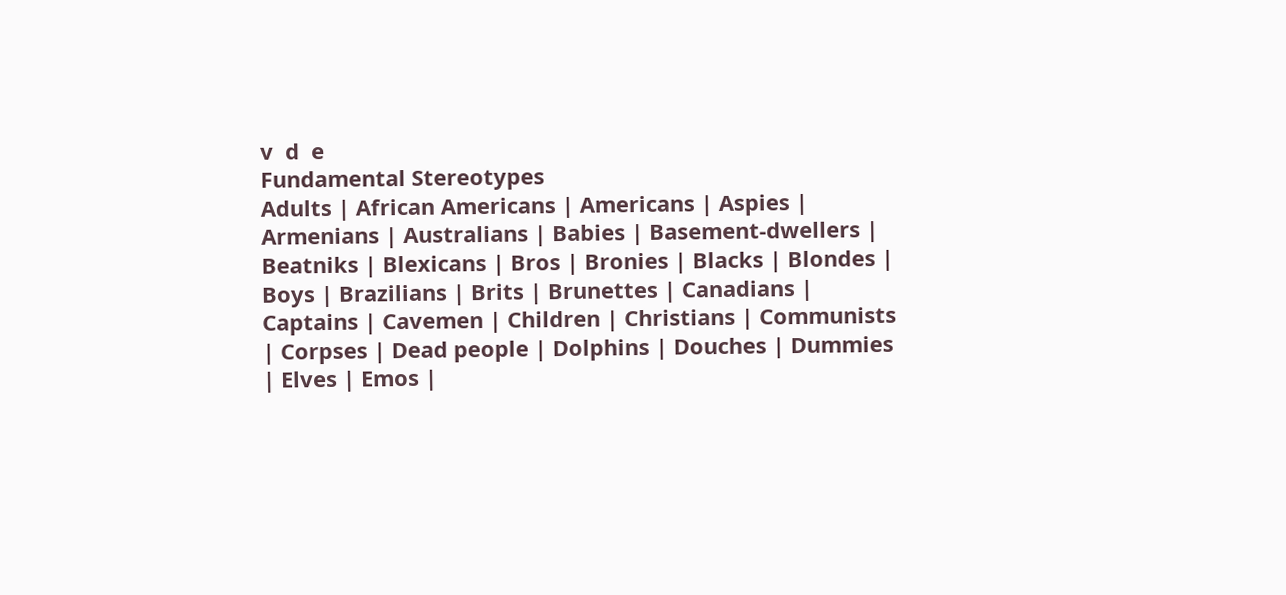v  d  e
Fundamental Stereotypes
Adults | African Americans | Americans | Aspies | Armenians | Australians | Babies | Basement-dwellers | Beatniks | Blexicans | Bros | Bronies | Blacks | Blondes | Boys | Brazilians | Brits | Brunettes | Canadians | Captains | Cavemen | Children | Christians | Communists | Corpses | Dead people | Dolphins | Douches | Dummies | Elves | Emos |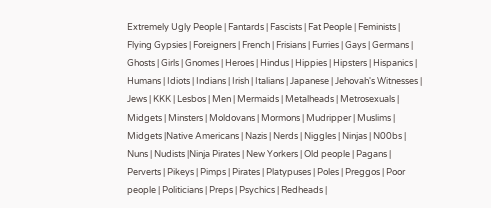Extremely Ugly People | Fantards | Fascists | Fat People | Feminists | Flying Gypsies | Foreigners | French | Frisians | Furries | Gays | Germans | Ghosts | Girls | Gnomes | Heroes | Hindus | Hippies | Hipsters | Hispanics | Humans | Idiots | Indians | Irish | Italians | Japanese | Jehovah's Witnesses | Jews | KKK | Lesbos | Men | Mermaids | Metalheads | Metrosexuals | Midgets | Minsters | Moldovans | Mormons | Mudripper | Muslims | Midgets |Native Americans | Nazis | Nerds | Niggles | Ninjas | N00bs | Nuns | Nudists |Ninja Pirates | New Yorkers | Old people | Pagans | Perverts | Pikeys | Pimps | Pirates | Platypuses | Poles | Preggos | Poor people | Politicians | Preps | Psychics | Redheads |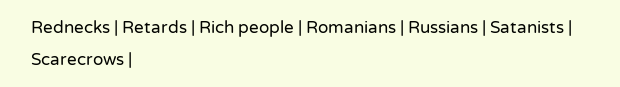Rednecks | Retards | Rich people | Romanians | Russians | Satanists | Scarecrows |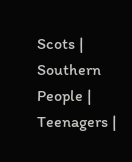Scots | Southern People | Teenagers |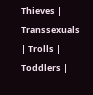Thieves | Transsexuals | Trolls | Toddlers |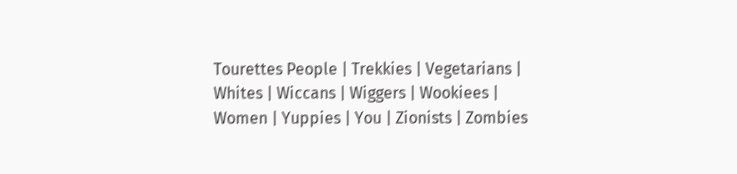Tourettes People | Trekkies | Vegetarians | Whites | Wiccans | Wiggers | Wookiees | Women | Yuppies | You | Zionists | Zombies